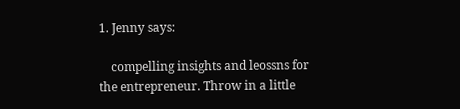1. Jenny says:

    compelling insights and leossns for the entrepreneur. Throw in a little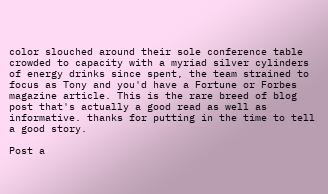color slouched around their sole conference table crowded to capacity with a myriad silver cylinders of energy drinks since spent, the team strained to focus as Tony and you'd have a Fortune or Forbes magazine article. This is the rare breed of blog post that's actually a good read as well as informative. thanks for putting in the time to tell a good story.

Post a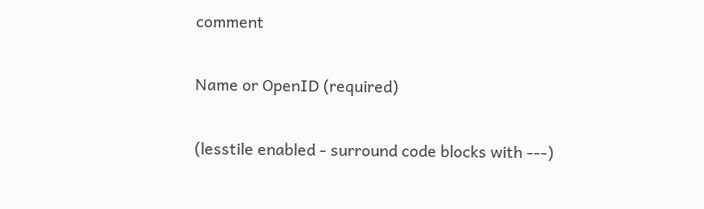comment

Name or OpenID (required)

(lesstile enabled - surround code blocks with ---)